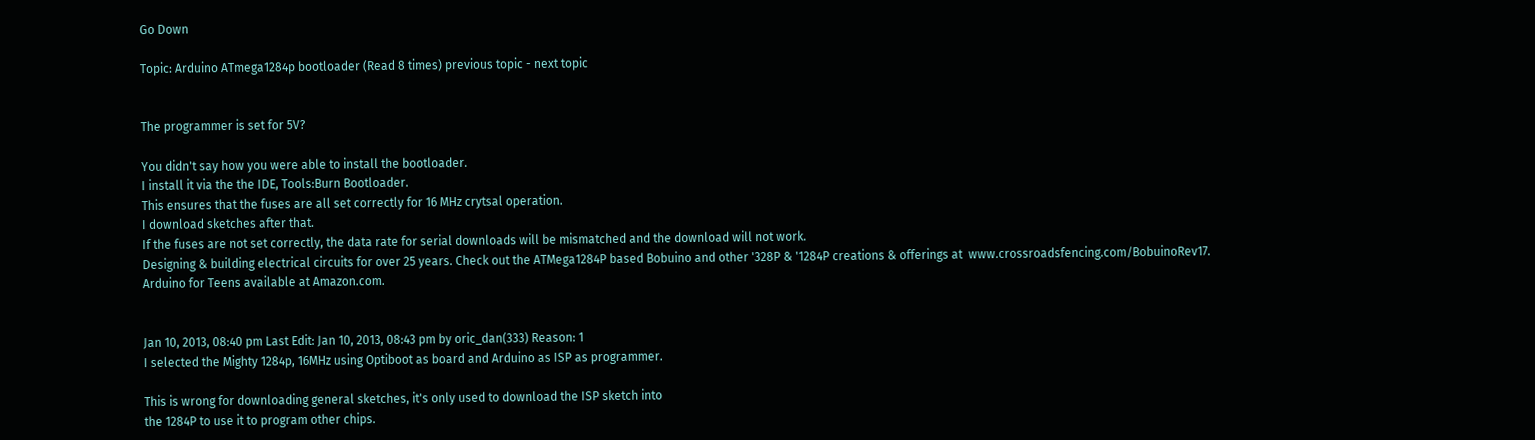Go Down

Topic: Arduino ATmega1284p bootloader (Read 8 times) previous topic - next topic


The programmer is set for 5V?

You didn't say how you were able to install the bootloader.
I install it via the the IDE, Tools:Burn Bootloader.
This ensures that the fuses are all set correctly for 16 MHz crytsal operation.
I download sketches after that.
If the fuses are not set correctly, the data rate for serial downloads will be mismatched and the download will not work.
Designing & building electrical circuits for over 25 years. Check out the ATMega1284P based Bobuino and other '328P & '1284P creations & offerings at  www.crossroadsfencing.com/BobuinoRev17.
Arduino for Teens available at Amazon.com.


Jan 10, 2013, 08:40 pm Last Edit: Jan 10, 2013, 08:43 pm by oric_dan(333) Reason: 1
I selected the Mighty 1284p, 16MHz using Optiboot as board and Arduino as ISP as programmer.

This is wrong for downloading general sketches, it's only used to download the ISP sketch into
the 1284P to use it to program other chips.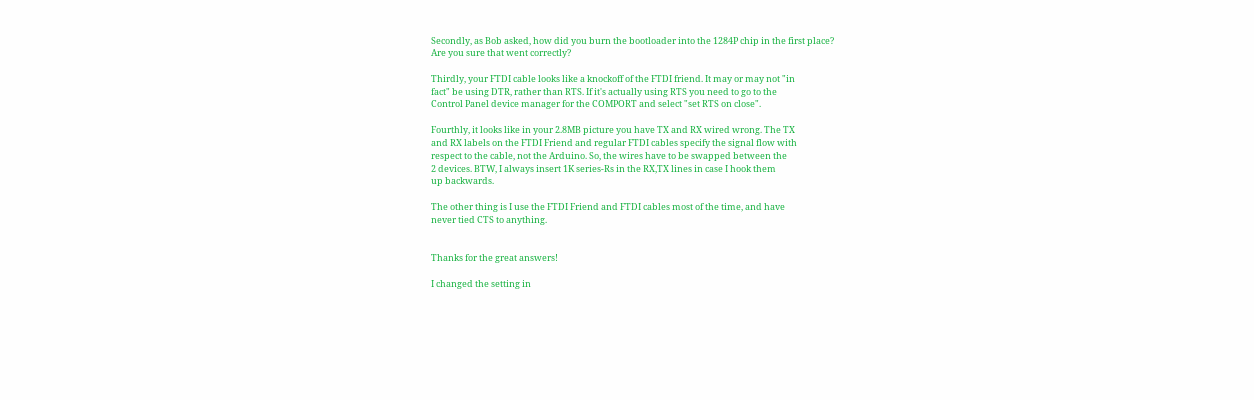Secondly, as Bob asked, how did you burn the bootloader into the 1284P chip in the first place?
Are you sure that went correctly?

Thirdly, your FTDI cable looks like a knockoff of the FTDI friend. It may or may not "in
fact" be using DTR, rather than RTS. If it's actually using RTS you need to go to the
Control Panel device manager for the COMPORT and select "set RTS on close".

Fourthly, it looks like in your 2.8MB picture you have TX and RX wired wrong. The TX
and RX labels on the FTDI Friend and regular FTDI cables specify the signal flow with
respect to the cable, not the Arduino. So, the wires have to be swapped between the
2 devices. BTW, I always insert 1K series-Rs in the RX,TX lines in case I hook them
up backwards.

The other thing is I use the FTDI Friend and FTDI cables most of the time, and have
never tied CTS to anything.


Thanks for the great answers!

I changed the setting in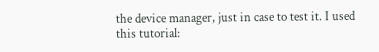the device manager, just in case to test it. I used this tutorial: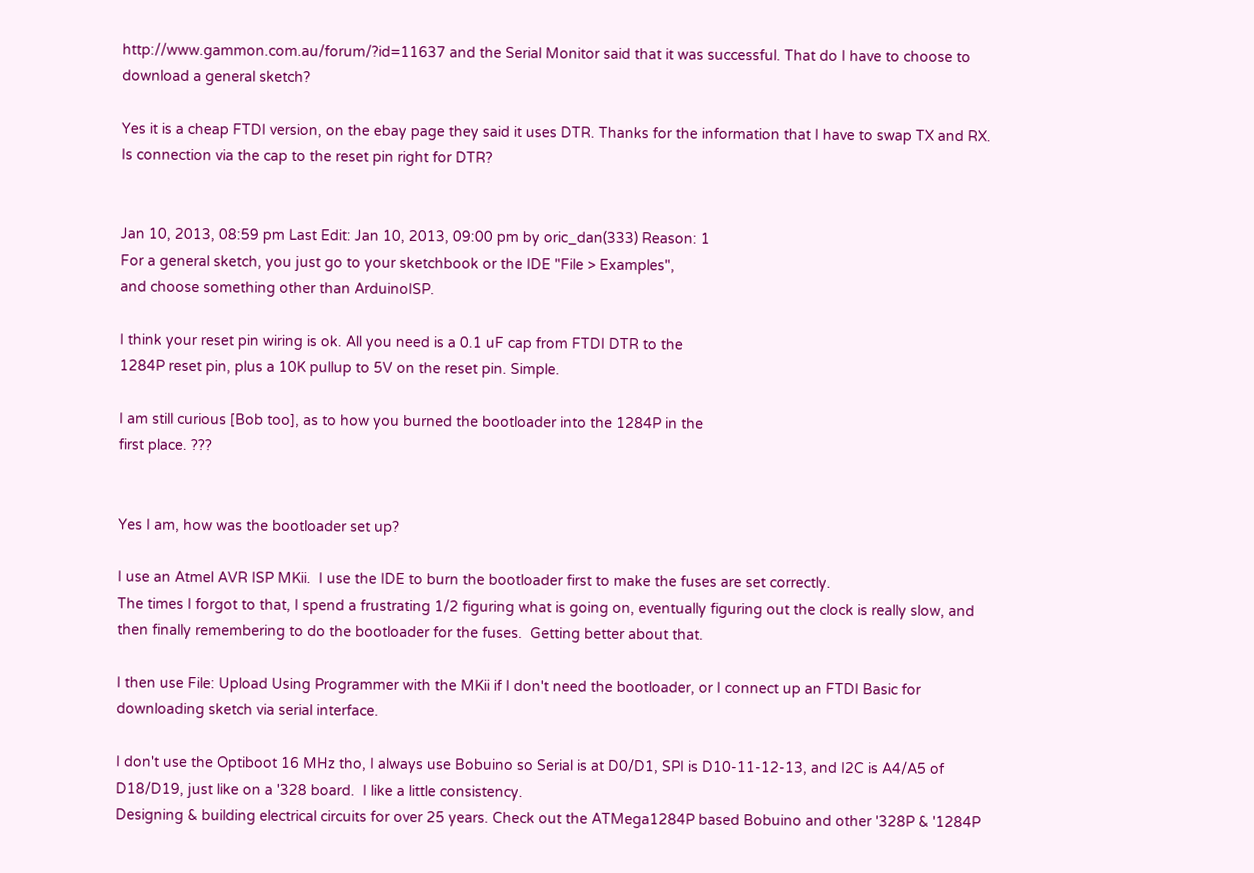http://www.gammon.com.au/forum/?id=11637 and the Serial Monitor said that it was successful. That do I have to choose to download a general sketch?

Yes it is a cheap FTDI version, on the ebay page they said it uses DTR. Thanks for the information that I have to swap TX and RX. Is connection via the cap to the reset pin right for DTR?


Jan 10, 2013, 08:59 pm Last Edit: Jan 10, 2013, 09:00 pm by oric_dan(333) Reason: 1
For a general sketch, you just go to your sketchbook or the IDE "File > Examples",
and choose something other than ArduinoISP.

I think your reset pin wiring is ok. All you need is a 0.1 uF cap from FTDI DTR to the
1284P reset pin, plus a 10K pullup to 5V on the reset pin. Simple.

I am still curious [Bob too], as to how you burned the bootloader into the 1284P in the
first place. ???


Yes I am, how was the bootloader set up?

I use an Atmel AVR ISP MKii.  I use the IDE to burn the bootloader first to make the fuses are set correctly.
The times I forgot to that, I spend a frustrating 1/2 figuring what is going on, eventually figuring out the clock is really slow, and then finally remembering to do the bootloader for the fuses.  Getting better about that.

I then use File: Upload Using Programmer with the MKii if I don't need the bootloader, or I connect up an FTDI Basic for downloading sketch via serial interface.

I don't use the Optiboot 16 MHz tho, I always use Bobuino so Serial is at D0/D1, SPI is D10-11-12-13, and I2C is A4/A5 of D18/D19, just like on a '328 board.  I like a little consistency.
Designing & building electrical circuits for over 25 years. Check out the ATMega1284P based Bobuino and other '328P & '1284P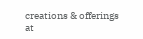creations & offerings at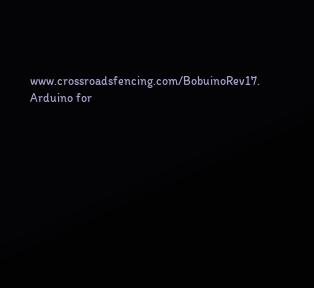www.crossroadsfencing.com/BobuinoRev17.
Arduino for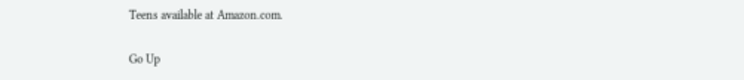Teens available at Amazon.com.

Go Up